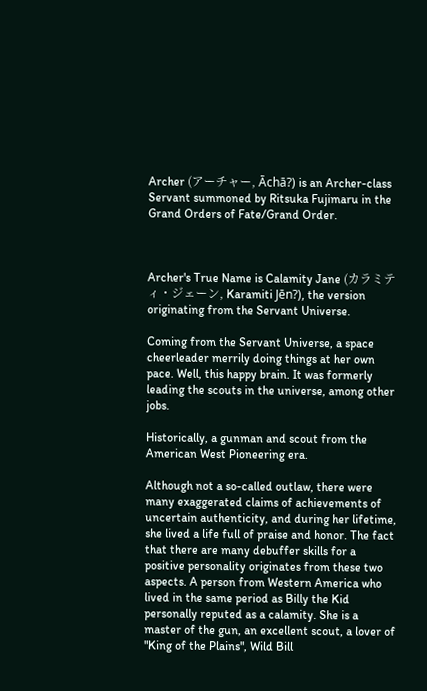Archer (アーチャー, Āchā?) is an Archer-class Servant summoned by Ritsuka Fujimaru in the Grand Orders of Fate/Grand Order.



Archer's True Name is Calamity Jane (カラミティ・ジェーン, Karamiti Jēn?), the version originating from the Servant Universe.

Coming from the Servant Universe, a space cheerleader merrily doing things at her own pace. Well, this happy brain. It was formerly leading the scouts in the universe, among other jobs.

Historically, a gunman and scout from the American West Pioneering era.

Although not a so-called outlaw, there were many exaggerated claims of achievements of uncertain authenticity, and during her lifetime, she lived a life full of praise and honor. The fact that there are many debuffer skills for a positive personality originates from these two aspects. A person from Western America who lived in the same period as Billy the Kid personally reputed as a calamity. She is a master of the gun, an excellent scout, a lover of "King of the Plains", Wild Bill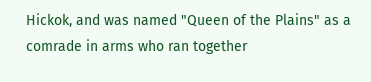Hickok, and was named "Queen of the Plains" as a comrade in arms who ran together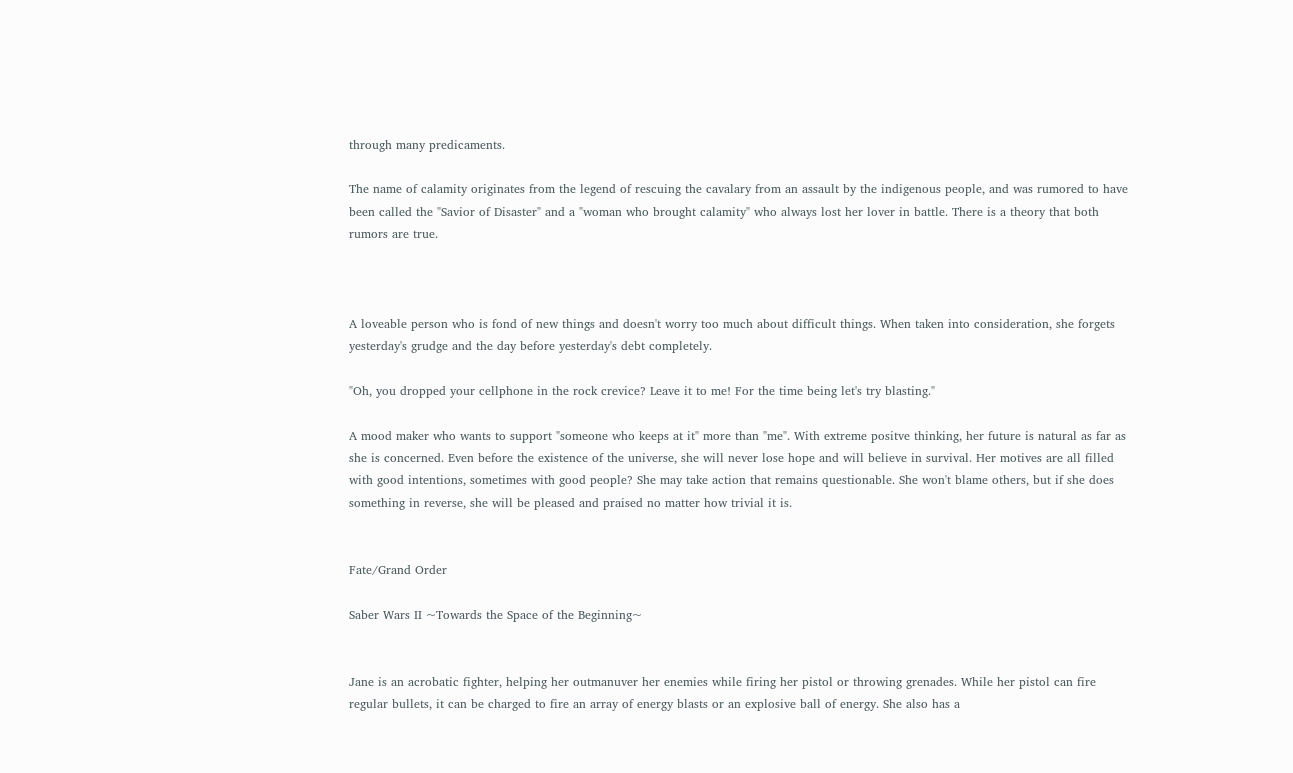through many predicaments.

The name of calamity originates from the legend of rescuing the cavalary from an assault by the indigenous people, and was rumored to have been called the "Savior of Disaster" and a "woman who brought calamity" who always lost her lover in battle. There is a theory that both rumors are true.



A loveable person who is fond of new things and doesn't worry too much about difficult things. When taken into consideration, she forgets yesterday's grudge and the day before yesterday's debt completely.

"Oh, you dropped your cellphone in the rock crevice? Leave it to me! For the time being let's try blasting."

A mood maker who wants to support "someone who keeps at it" more than "me". With extreme positve thinking, her future is natural as far as she is concerned. Even before the existence of the universe, she will never lose hope and will believe in survival. Her motives are all filled with good intentions, sometimes with good people? She may take action that remains questionable. She won't blame others, but if she does something in reverse, she will be pleased and praised no matter how trivial it is.


Fate/Grand Order

Saber Wars II ~Towards the Space of the Beginning~


Jane is an acrobatic fighter, helping her outmanuver her enemies while firing her pistol or throwing grenades. While her pistol can fire regular bullets, it can be charged to fire an array of energy blasts or an explosive ball of energy. She also has a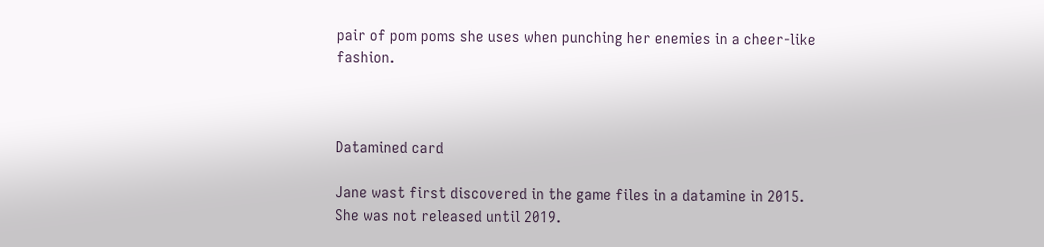pair of pom poms she uses when punching her enemies in a cheer-like fashion.



Datamined card

Jane wast first discovered in the game files in a datamine in 2015. She was not released until 2019.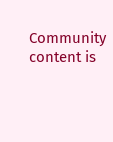Community content is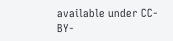available under CC-BY-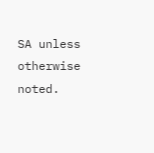SA unless otherwise noted.